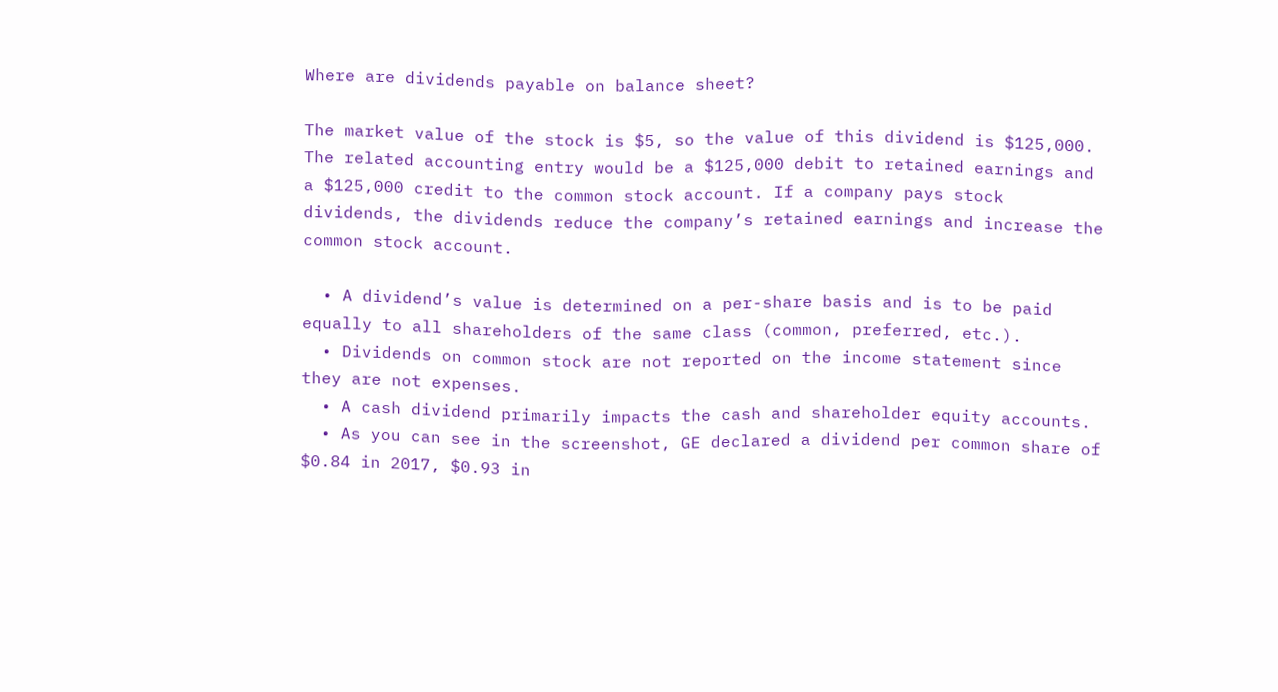Where are dividends payable on balance sheet?

The market value of the stock is $5, so the value of this dividend is $125,000. The related accounting entry would be a $125,000 debit to retained earnings and a $125,000 credit to the common stock account. If a company pays stock dividends, the dividends reduce the company’s retained earnings and increase the common stock account.

  • A dividend’s value is determined on a per-share basis and is to be paid equally to all shareholders of the same class (common, preferred, etc.).
  • Dividends on common stock are not reported on the income statement since they are not expenses.
  • A cash dividend primarily impacts the cash and shareholder equity accounts.
  • As you can see in the screenshot, GE declared a dividend per common share of $0.84 in 2017, $0.93 in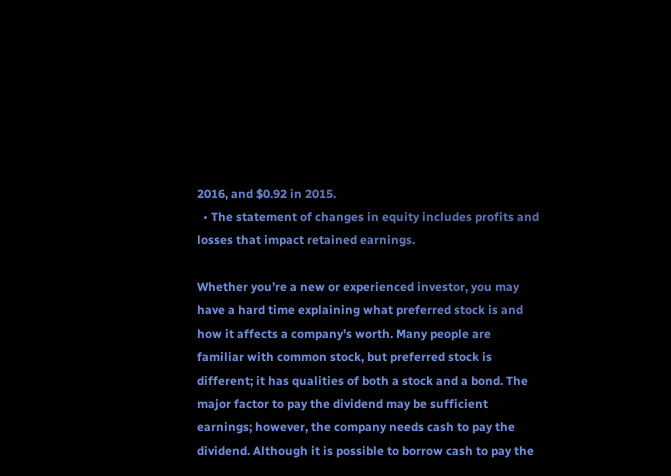2016, and $0.92 in 2015.
  • The statement of changes in equity includes profits and losses that impact retained earnings.

Whether you’re a new or experienced investor, you may have a hard time explaining what preferred stock is and how it affects a company’s worth. Many people are familiar with common stock, but preferred stock is different; it has qualities of both a stock and a bond. The major factor to pay the dividend may be sufficient earnings; however, the company needs cash to pay the dividend. Although it is possible to borrow cash to pay the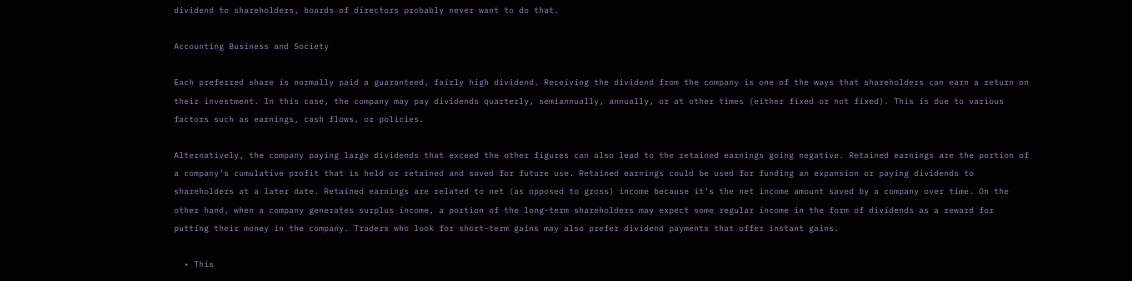dividend to shareholders, boards of directors probably never want to do that.

Accounting Business and Society

Each preferred share is normally paid a guaranteed, fairly high dividend. Receiving the dividend from the company is one of the ways that shareholders can earn a return on their investment. In this case, the company may pay dividends quarterly, semiannually, annually, or at other times (either fixed or not fixed). This is due to various factors such as earnings, cash flows, or policies.

Alternatively, the company paying large dividends that exceed the other figures can also lead to the retained earnings going negative. Retained earnings are the portion of a company’s cumulative profit that is held or retained and saved for future use. Retained earnings could be used for funding an expansion or paying dividends to shareholders at a later date. Retained earnings are related to net (as opposed to gross) income because it’s the net income amount saved by a company over time. On the other hand, when a company generates surplus income, a portion of the long-term shareholders may expect some regular income in the form of dividends as a reward for putting their money in the company. Traders who look for short-term gains may also prefer dividend payments that offer instant gains.

  • This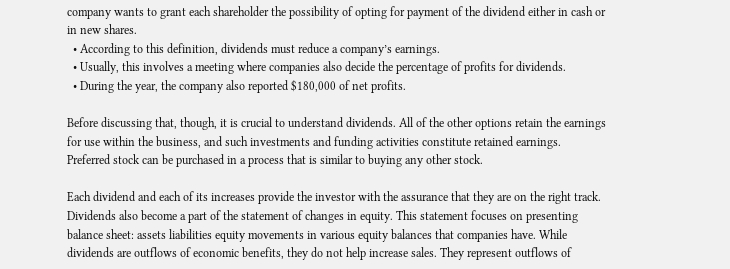company wants to grant each shareholder the possibility of opting for payment of the dividend either in cash or in new shares.
  • According to this definition, dividends must reduce a company’s earnings.
  • Usually, this involves a meeting where companies also decide the percentage of profits for dividends.
  • During the year, the company also reported $180,000 of net profits.

Before discussing that, though, it is crucial to understand dividends. All of the other options retain the earnings for use within the business, and such investments and funding activities constitute retained earnings. Preferred stock can be purchased in a process that is similar to buying any other stock.

Each dividend and each of its increases provide the investor with the assurance that they are on the right track. Dividends also become a part of the statement of changes in equity. This statement focuses on presenting balance sheet: assets liabilities equity movements in various equity balances that companies have. While dividends are outflows of economic benefits, they do not help increase sales. They represent outflows of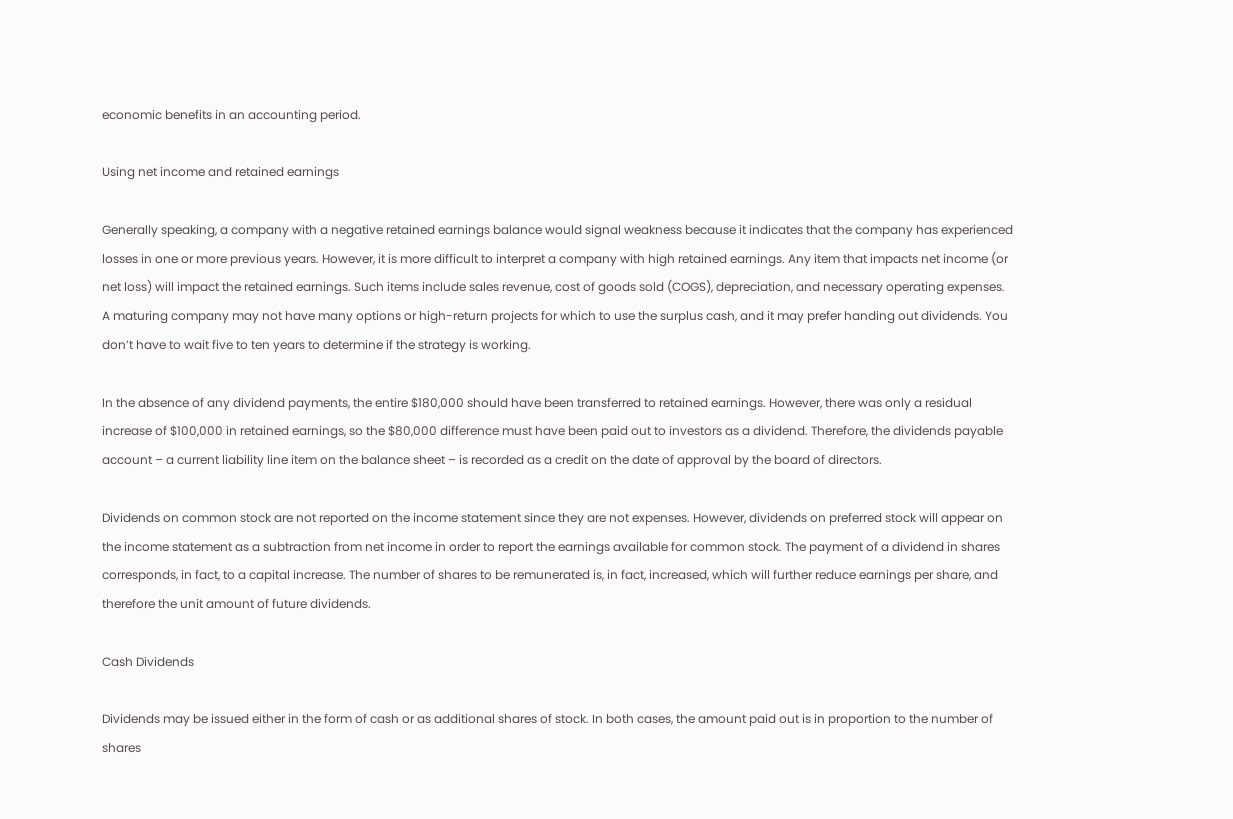economic benefits in an accounting period.

Using net income and retained earnings

Generally speaking, a company with a negative retained earnings balance would signal weakness because it indicates that the company has experienced losses in one or more previous years. However, it is more difficult to interpret a company with high retained earnings. Any item that impacts net income (or net loss) will impact the retained earnings. Such items include sales revenue, cost of goods sold (COGS), depreciation, and necessary operating expenses. A maturing company may not have many options or high-return projects for which to use the surplus cash, and it may prefer handing out dividends. You don’t have to wait five to ten years to determine if the strategy is working.

In the absence of any dividend payments, the entire $180,000 should have been transferred to retained earnings. However, there was only a residual increase of $100,000 in retained earnings, so the $80,000 difference must have been paid out to investors as a dividend. Therefore, the dividends payable account – a current liability line item on the balance sheet – is recorded as a credit on the date of approval by the board of directors.

Dividends on common stock are not reported on the income statement since they are not expenses. However, dividends on preferred stock will appear on the income statement as a subtraction from net income in order to report the earnings available for common stock. The payment of a dividend in shares corresponds, in fact, to a capital increase. The number of shares to be remunerated is, in fact, increased, which will further reduce earnings per share, and therefore the unit amount of future dividends.

Cash Dividends

Dividends may be issued either in the form of cash or as additional shares of stock. In both cases, the amount paid out is in proportion to the number of shares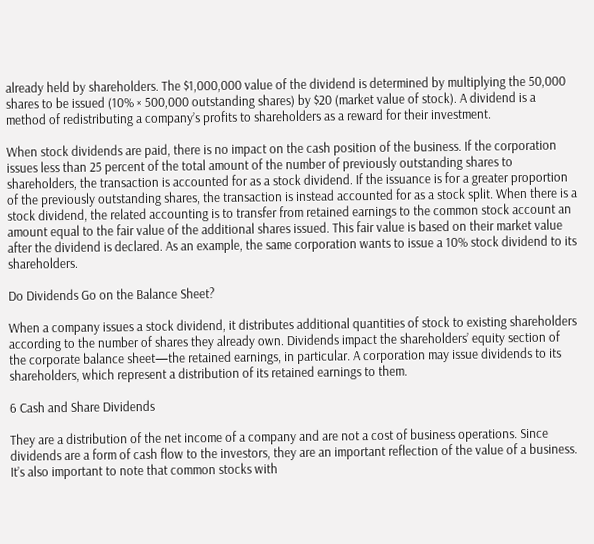already held by shareholders. The $1,000,000 value of the dividend is determined by multiplying the 50,000 shares to be issued (10% × 500,000 outstanding shares) by $20 (market value of stock). A dividend is a method of redistributing a company’s profits to shareholders as a reward for their investment.

When stock dividends are paid, there is no impact on the cash position of the business. If the corporation issues less than 25 percent of the total amount of the number of previously outstanding shares to shareholders, the transaction is accounted for as a stock dividend. If the issuance is for a greater proportion of the previously outstanding shares, the transaction is instead accounted for as a stock split. When there is a stock dividend, the related accounting is to transfer from retained earnings to the common stock account an amount equal to the fair value of the additional shares issued. This fair value is based on their market value after the dividend is declared. As an example, the same corporation wants to issue a 10% stock dividend to its shareholders.

Do Dividends Go on the Balance Sheet?

When a company issues a stock dividend, it distributes additional quantities of stock to existing shareholders according to the number of shares they already own. Dividends impact the shareholders’ equity section of the corporate balance sheet—the retained earnings, in particular. A corporation may issue dividends to its shareholders, which represent a distribution of its retained earnings to them.

6 Cash and Share Dividends

They are a distribution of the net income of a company and are not a cost of business operations. Since dividends are a form of cash flow to the investors, they are an important reflection of the value of a business. It’s also important to note that common stocks with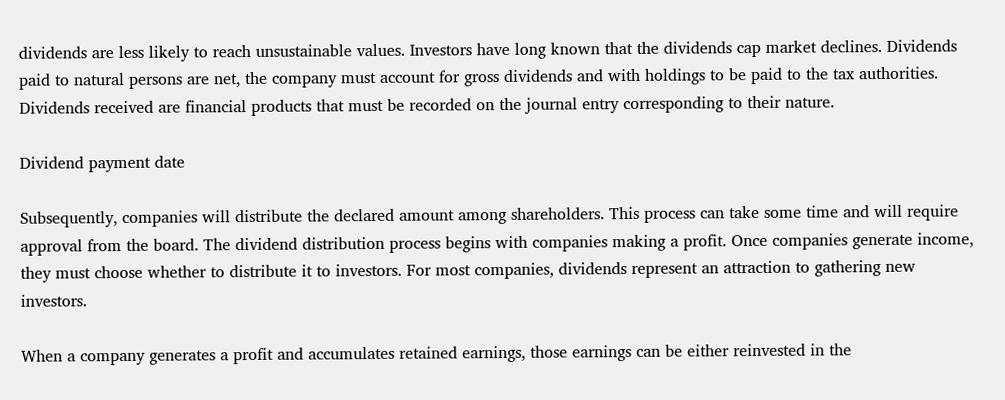dividends are less likely to reach unsustainable values. Investors have long known that the dividends cap market declines. Dividends paid to natural persons are net, the company must account for gross dividends and with holdings to be paid to the tax authorities. Dividends received are financial products that must be recorded on the journal entry corresponding to their nature.

Dividend payment date

Subsequently, companies will distribute the declared amount among shareholders. This process can take some time and will require approval from the board. The dividend distribution process begins with companies making a profit. Once companies generate income, they must choose whether to distribute it to investors. For most companies, dividends represent an attraction to gathering new investors.

When a company generates a profit and accumulates retained earnings, those earnings can be either reinvested in the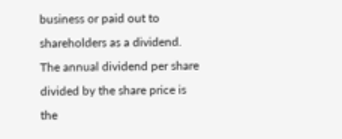business or paid out to shareholders as a dividend. The annual dividend per share divided by the share price is the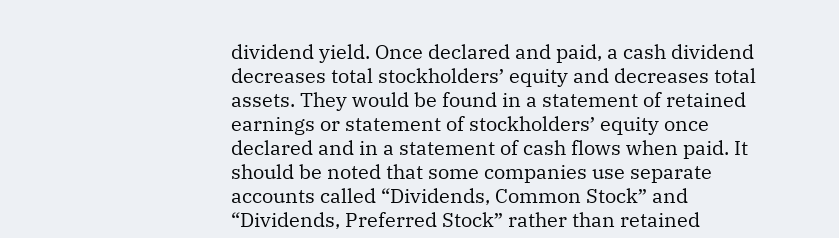dividend yield. Once declared and paid, a cash dividend decreases total stockholders’ equity and decreases total assets. They would be found in a statement of retained earnings or statement of stockholders’ equity once declared and in a statement of cash flows when paid. It should be noted that some companies use separate accounts called “Dividends, Common Stock” and “Dividends, Preferred Stock” rather than retained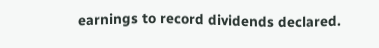earnings to record dividends declared.